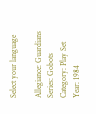Select your language

Allegiance: Guardians
Series: Gobots
Category: Play Set
Year: 1984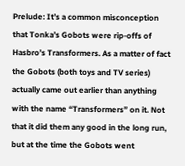Prelude: It’s a common misconception that Tonka’s Gobots were rip-offs of Hasbro’s Transformers. As a matter of fact the Gobots (both toys and TV series) actually came out earlier than anything with the name “Transformers” on it. Not that it did them any good in the long run, but at the time the Gobots went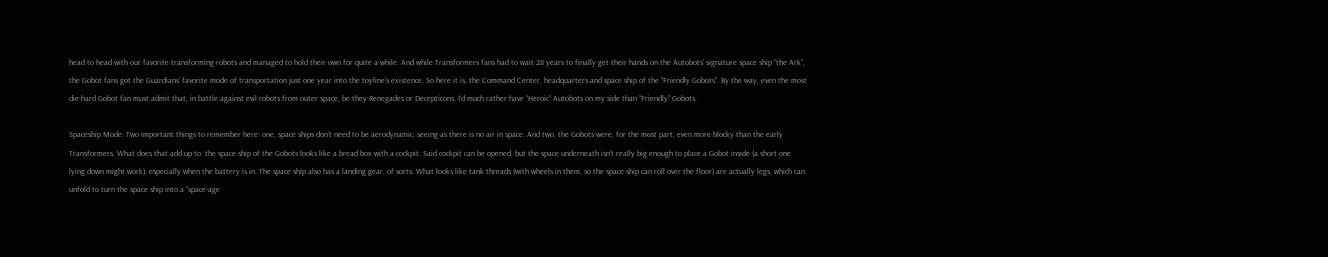head to head with our favorite transforming robots and managed to hold their own for quite a while. And while Transformers fans had to wait 28 years to finally get their hands on the Autobots’ signature space ship “the Ark”, the Gobot fans got the Guardians’ favorite mode of transportation just one year into the toyline’s existence. So here it is, the Command Center, headquarters and space ship of the “Friendly Gobots”. By the way, even the most die-hard Gobot fan must admit that, in battle against evil robots from outer space, be they Renegades or Decepticons, I’d much rather have “Heroic” Autobots on my side than “Friendly” Gobots.

Spaceship Mode: Two important things to remember here: one, space ships don’t need to be aerodynamic, seeing as there is no air in space. And two, the Gobots were, for the most part, even more blocky than the early Transformers. What does that add up to: the space ship of the Gobots looks like a bread box with a cockpit. Said cockpit can be opened, but the space underneath isn’t really big enough to place a Gobot inside (a short one lying down might work), especially when the battery is in. The space ship also has a landing gear, of sorts. What looks like tank threads (with wheels in them, so the space ship can roll over the floor) are actually legs, which can unfold to turn the space ship into a “space-age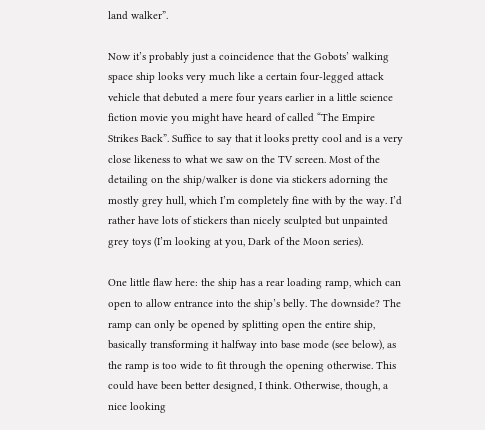land walker”.

Now it’s probably just a coincidence that the Gobots’ walking space ship looks very much like a certain four-legged attack vehicle that debuted a mere four years earlier in a little science fiction movie you might have heard of called “The Empire Strikes Back”. Suffice to say that it looks pretty cool and is a very close likeness to what we saw on the TV screen. Most of the detailing on the ship/walker is done via stickers adorning the mostly grey hull, which I’m completely fine with by the way. I’d rather have lots of stickers than nicely sculpted but unpainted grey toys (I’m looking at you, Dark of the Moon series).

One little flaw here: the ship has a rear loading ramp, which can open to allow entrance into the ship’s belly. The downside? The ramp can only be opened by splitting open the entire ship, basically transforming it halfway into base mode (see below), as the ramp is too wide to fit through the opening otherwise. This could have been better designed, I think. Otherwise, though, a nice looking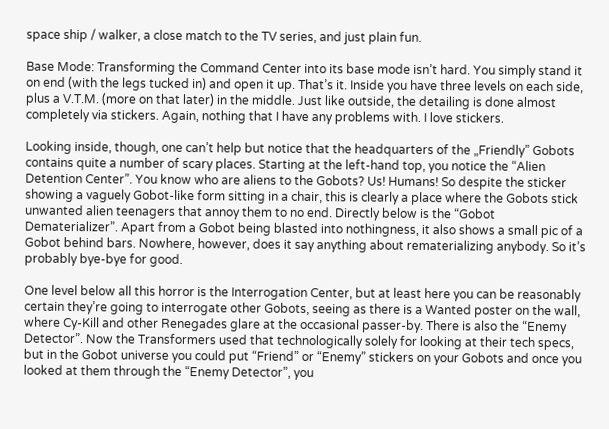space ship / walker, a close match to the TV series, and just plain fun.

Base Mode: Transforming the Command Center into its base mode isn’t hard. You simply stand it on end (with the legs tucked in) and open it up. That’s it. Inside you have three levels on each side, plus a V.T.M. (more on that later) in the middle. Just like outside, the detailing is done almost completely via stickers. Again, nothing that I have any problems with. I love stickers.

Looking inside, though, one can’t help but notice that the headquarters of the „Friendly” Gobots contains quite a number of scary places. Starting at the left-hand top, you notice the “Alien Detention Center”. You know who are aliens to the Gobots? Us! Humans! So despite the sticker showing a vaguely Gobot-like form sitting in a chair, this is clearly a place where the Gobots stick unwanted alien teenagers that annoy them to no end. Directly below is the “Gobot Dematerializer”. Apart from a Gobot being blasted into nothingness, it also shows a small pic of a Gobot behind bars. Nowhere, however, does it say anything about rematerializing anybody. So it’s probably bye-bye for good.

One level below all this horror is the Interrogation Center, but at least here you can be reasonably certain they’re going to interrogate other Gobots, seeing as there is a Wanted poster on the wall, where Cy-Kill and other Renegades glare at the occasional passer-by. There is also the “Enemy Detector”. Now the Transformers used that technologically solely for looking at their tech specs, but in the Gobot universe you could put “Friend” or “Enemy” stickers on your Gobots and once you looked at them through the “Enemy Detector”, you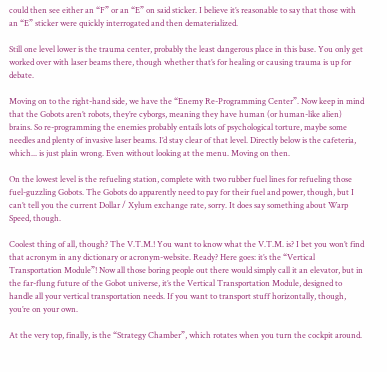could then see either an “F” or an “E” on said sticker. I believe it’s reasonable to say that those with an “E” sticker were quickly interrogated and then dematerialized.

Still one level lower is the trauma center, probably the least dangerous place in this base. You only get worked over with laser beams there, though whether that’s for healing or causing trauma is up for debate.

Moving on to the right-hand side, we have the “Enemy Re-Programming Center”. Now keep in mind that the Gobots aren’t robots, they’re cyborgs, meaning they have human (or human-like alien) brains. So re-programming the enemies probably entails lots of psychological torture, maybe some needles and plenty of invasive laser beams. I’d stay clear of that level. Directly below is the cafeteria, which... is just plain wrong. Even without looking at the menu. Moving on then.

On the lowest level is the refueling station, complete with two rubber fuel lines for refueling those fuel-guzzling Gobots. The Gobots do apparently need to pay for their fuel and power, though, but I can’t tell you the current Dollar / Xylum exchange rate, sorry. It does say something about Warp Speed, though.

Coolest thing of all, though? The V.T.M.! You want to know what the V.T.M. is? I bet you won’t find that acronym in any dictionary or acronym-website. Ready? Here goes: it’s the “Vertical Transportation Module”! Now all those boring people out there would simply call it an elevator, but in the far-flung future of the Gobot universe, it’s the Vertical Transportation Module, designed to handle all your vertical transportation needs. If you want to transport stuff horizontally, though, you’re on your own.

At the very top, finally, is the “Strategy Chamber”, which rotates when you turn the cockpit around.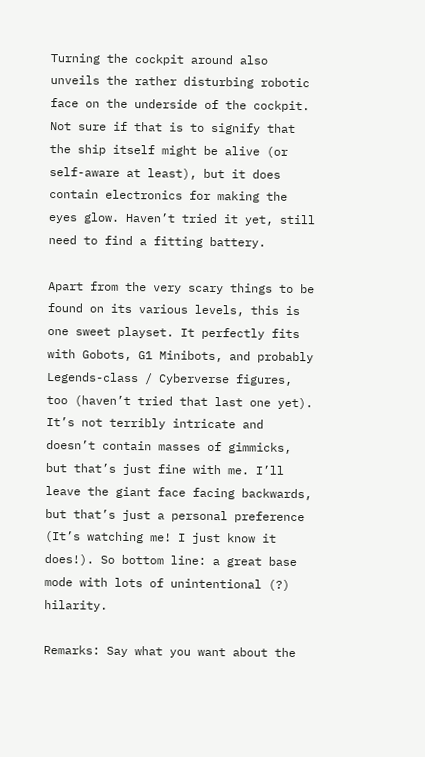Turning the cockpit around also unveils the rather disturbing robotic face on the underside of the cockpit. Not sure if that is to signify that the ship itself might be alive (or self-aware at least), but it does contain electronics for making the eyes glow. Haven’t tried it yet, still need to find a fitting battery.

Apart from the very scary things to be found on its various levels, this is one sweet playset. It perfectly fits with Gobots, G1 Minibots, and probably Legends-class / Cyberverse figures, too (haven’t tried that last one yet). It’s not terribly intricate and doesn’t contain masses of gimmicks, but that’s just fine with me. I’ll leave the giant face facing backwards, but that’s just a personal preference (It’s watching me! I just know it does!). So bottom line: a great base mode with lots of unintentional (?) hilarity.

Remarks: Say what you want about the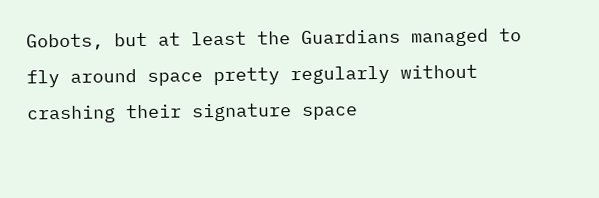Gobots, but at least the Guardians managed to fly around space pretty regularly without crashing their signature space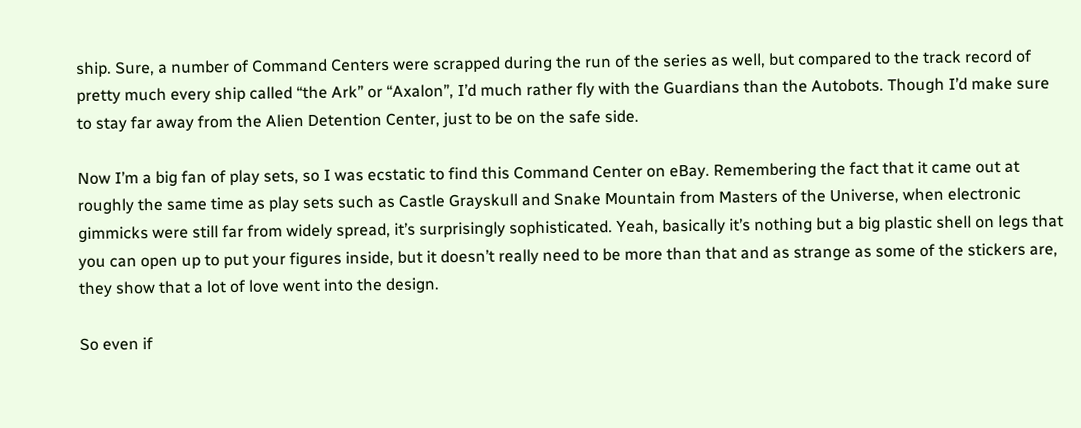ship. Sure, a number of Command Centers were scrapped during the run of the series as well, but compared to the track record of pretty much every ship called “the Ark” or “Axalon”, I’d much rather fly with the Guardians than the Autobots. Though I’d make sure to stay far away from the Alien Detention Center, just to be on the safe side.

Now I’m a big fan of play sets, so I was ecstatic to find this Command Center on eBay. Remembering the fact that it came out at roughly the same time as play sets such as Castle Grayskull and Snake Mountain from Masters of the Universe, when electronic gimmicks were still far from widely spread, it’s surprisingly sophisticated. Yeah, basically it’s nothing but a big plastic shell on legs that you can open up to put your figures inside, but it doesn’t really need to be more than that and as strange as some of the stickers are, they show that a lot of love went into the design.

So even if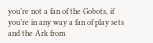you’re not a fan of the Gobots, if you’re in any way a fan of play sets and the Ark from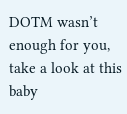DOTM wasn’t enough for you, take a look at this baby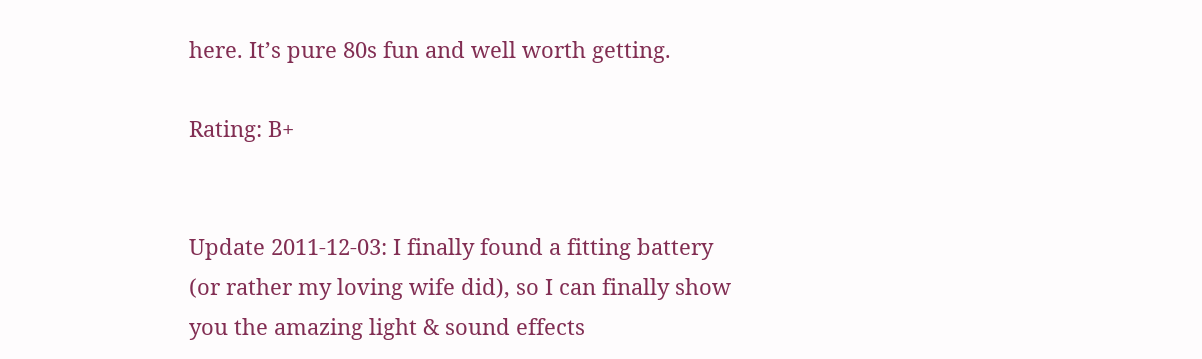here. It’s pure 80s fun and well worth getting.

Rating: B+


Update 2011-12-03: I finally found a fitting battery (or rather my loving wife did), so I can finally show you the amazing light & sound effects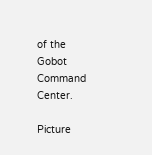of the Gobot Command Center.

Picture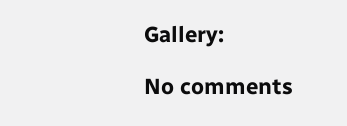Gallery:

No comments